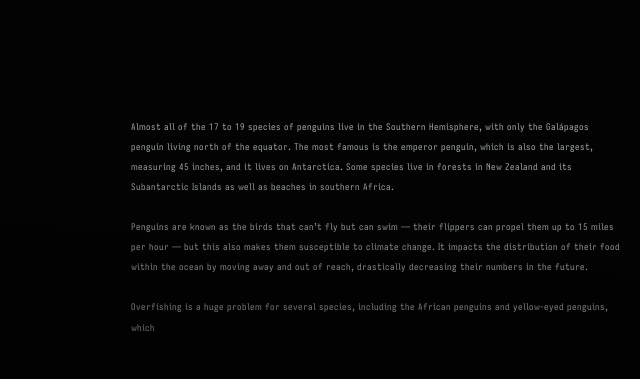Almost all of the 17 to 19 species of penguins live in the Southern Hemisphere, with only the Galápagos penguin living north of the equator. The most famous is the emperor penguin, which is also the largest, measuring 45 inches, and it lives on Antarctica. Some species live in forests in New Zealand and its Subantarctic Islands as well as beaches in southern Africa.

Penguins are known as the birds that can’t fly but can swim — their flippers can propel them up to 15 miles per hour — but this also makes them susceptible to climate change. It impacts the distribution of their food within the ocean by moving away and out of reach, drastically decreasing their numbers in the future.

Overfishing is a huge problem for several species, including the African penguins and yellow-eyed penguins, which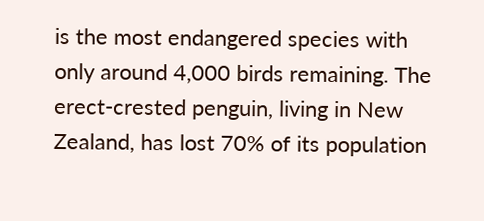is the most endangered species with only around 4,000 birds remaining. The erect-crested penguin, living in New Zealand, has lost 70% of its population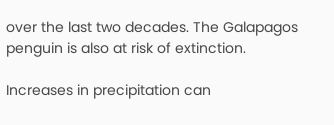over the last two decades. The Galapagos penguin is also at risk of extinction.

Increases in precipitation can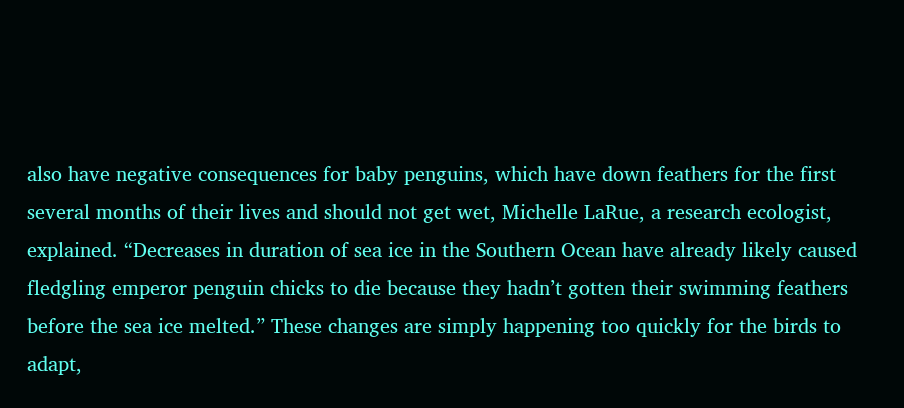also have negative consequences for baby penguins, which have down feathers for the first several months of their lives and should not get wet, Michelle LaRue, a research ecologist, explained. “Decreases in duration of sea ice in the Southern Ocean have already likely caused fledgling emperor penguin chicks to die because they hadn’t gotten their swimming feathers before the sea ice melted.” These changes are simply happening too quickly for the birds to adapt,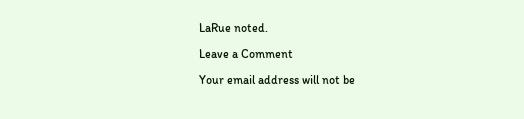LaRue noted.

Leave a Comment

Your email address will not be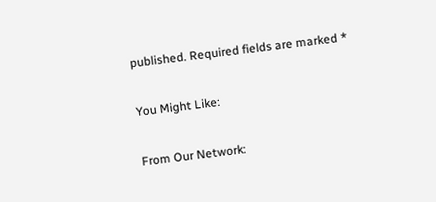published. Required fields are marked *

You Might Like:

From Our Network: